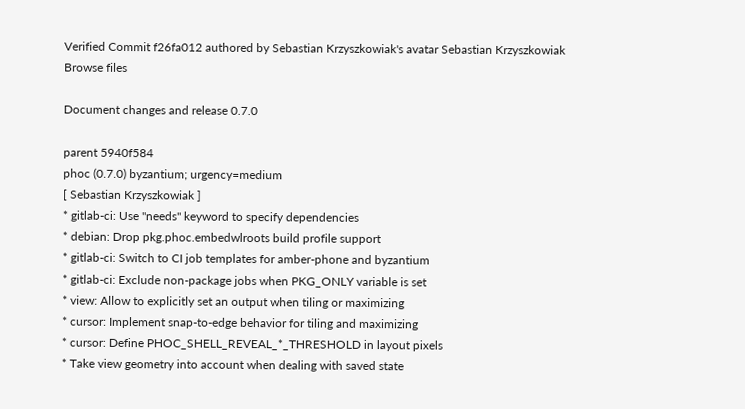Verified Commit f26fa012 authored by Sebastian Krzyszkowiak's avatar Sebastian Krzyszkowiak
Browse files

Document changes and release 0.7.0

parent 5940f584
phoc (0.7.0) byzantium; urgency=medium
[ Sebastian Krzyszkowiak ]
* gitlab-ci: Use "needs" keyword to specify dependencies
* debian: Drop pkg.phoc.embedwlroots build profile support
* gitlab-ci: Switch to CI job templates for amber-phone and byzantium
* gitlab-ci: Exclude non-package jobs when PKG_ONLY variable is set
* view: Allow to explicitly set an output when tiling or maximizing
* cursor: Implement snap-to-edge behavior for tiling and maximizing
* cursor: Define PHOC_SHELL_REVEAL_*_THRESHOLD in layout pixels
* Take view geometry into account when dealing with saved state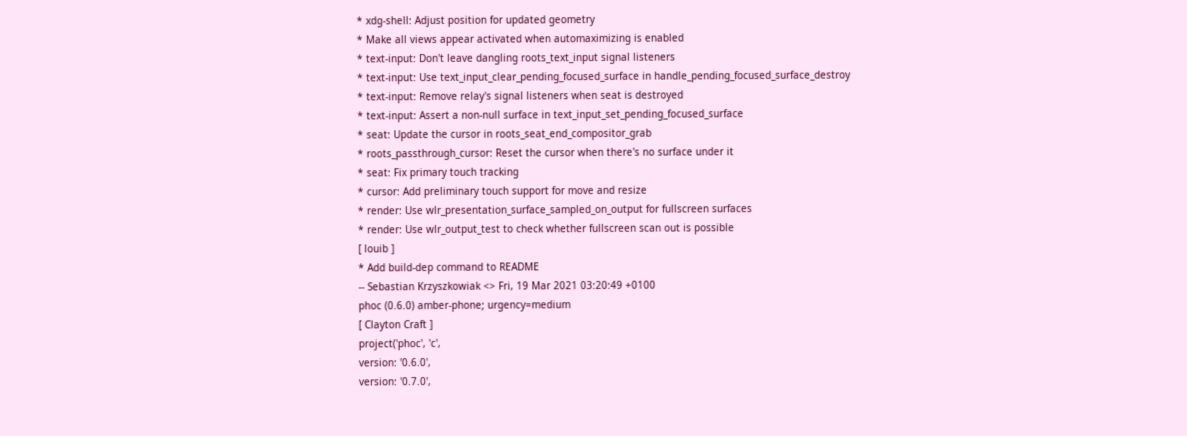* xdg-shell: Adjust position for updated geometry
* Make all views appear activated when automaximizing is enabled
* text-input: Don't leave dangling roots_text_input signal listeners
* text-input: Use text_input_clear_pending_focused_surface in handle_pending_focused_surface_destroy
* text-input: Remove relay's signal listeners when seat is destroyed
* text-input: Assert a non-null surface in text_input_set_pending_focused_surface
* seat: Update the cursor in roots_seat_end_compositor_grab
* roots_passthrough_cursor: Reset the cursor when there's no surface under it
* seat: Fix primary touch tracking
* cursor: Add preliminary touch support for move and resize
* render: Use wlr_presentation_surface_sampled_on_output for fullscreen surfaces
* render: Use wlr_output_test to check whether fullscreen scan out is possible
[ louib ]
* Add build-dep command to README
-- Sebastian Krzyszkowiak <> Fri, 19 Mar 2021 03:20:49 +0100
phoc (0.6.0) amber-phone; urgency=medium
[ Clayton Craft ]
project('phoc', 'c',
version: '0.6.0',
version: '0.7.0',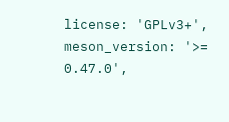license: 'GPLv3+',
meson_version: '>= 0.47.0',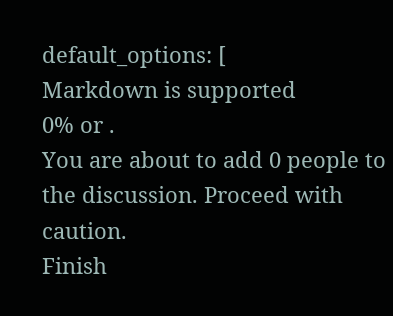default_options: [
Markdown is supported
0% or .
You are about to add 0 people to the discussion. Proceed with caution.
Finish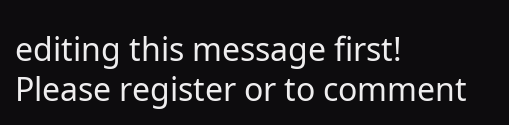editing this message first!
Please register or to comment